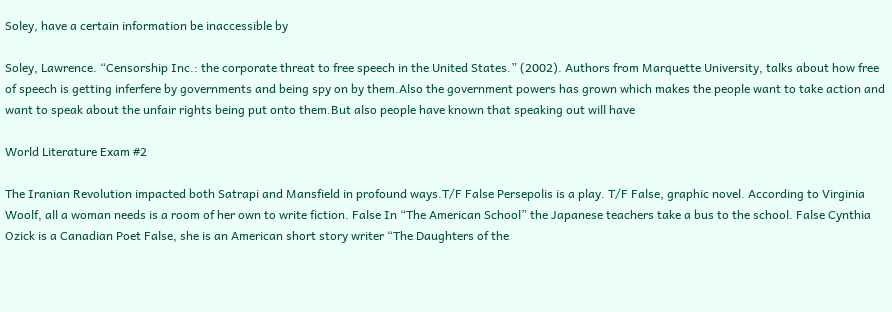Soley, have a certain information be inaccessible by

Soley, Lawrence. “Censorship Inc.: the corporate threat to free speech in the United States.” (2002). Authors from Marquette University, talks about how free of speech is getting inferfere by governments and being spy on by them.Also the government powers has grown which makes the people want to take action and want to speak about the unfair rights being put onto them.But also people have known that speaking out will have

World Literature Exam #2

The Iranian Revolution impacted both Satrapi and Mansfield in profound ways.T/F False Persepolis is a play. T/F False, graphic novel. According to Virginia Woolf, all a woman needs is a room of her own to write fiction. False In “The American School” the Japanese teachers take a bus to the school. False Cynthia Ozick is a Canadian Poet False, she is an American short story writer “The Daughters of the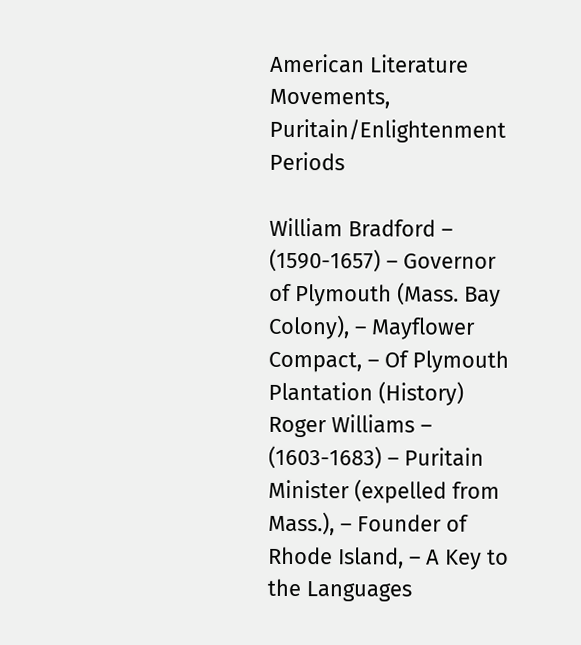American Literature Movements, Puritain/Enlightenment Periods

William Bradford – (1590-1657) – Governor of Plymouth (Mass. Bay Colony), – Mayflower Compact, – Of Plymouth Plantation (History) Roger Williams – (1603-1683) – Puritain Minister (expelled from Mass.), – Founder of Rhode Island, – A Key to the Languages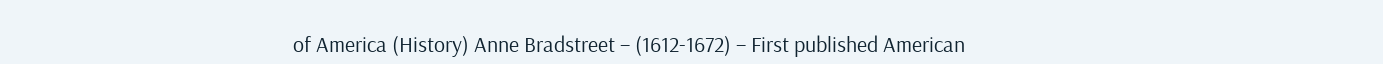of America (History) Anne Bradstreet – (1612-1672) – First published American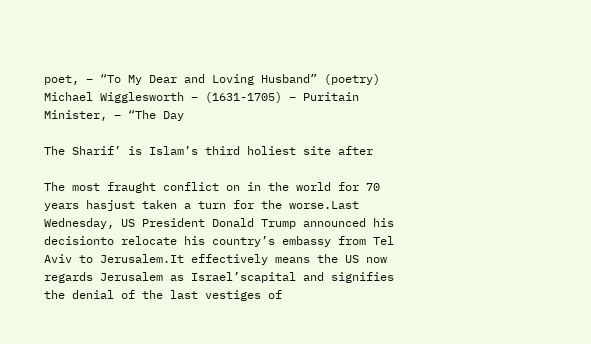poet, – “To My Dear and Loving Husband” (poetry) Michael Wigglesworth – (1631-1705) – Puritain Minister, – “The Day

The Sharif’ is Islam’s third holiest site after

The most fraught conflict on in the world for 70 years hasjust taken a turn for the worse.Last Wednesday, US President Donald Trump announced his decisionto relocate his country’s embassy from Tel Aviv to Jerusalem.It effectively means the US now regards Jerusalem as Israel’scapital and signifies the denial of the last vestiges of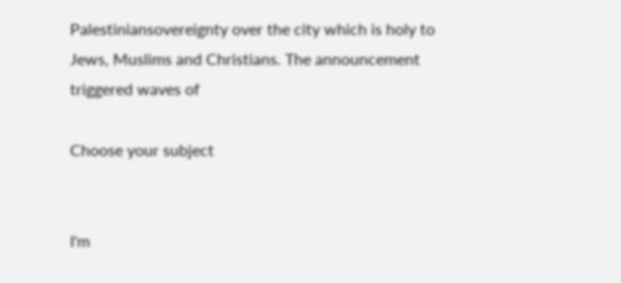Palestiniansovereignty over the city which is holy to Jews, Muslims and Christians. The announcement triggered waves of

Choose your subject


I'm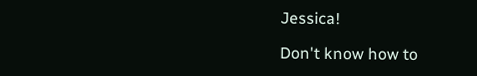Jessica!

Don't know how to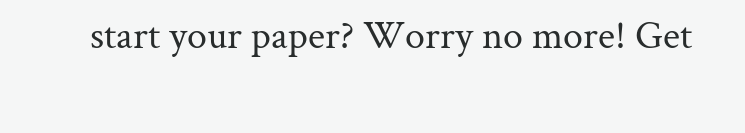start your paper? Worry no more! Get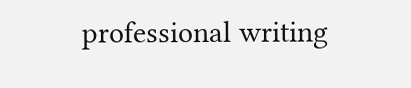professional writing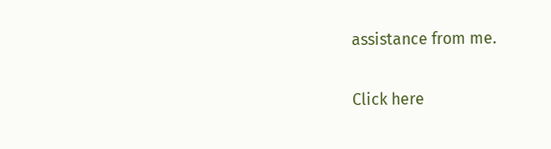assistance from me.

Click here